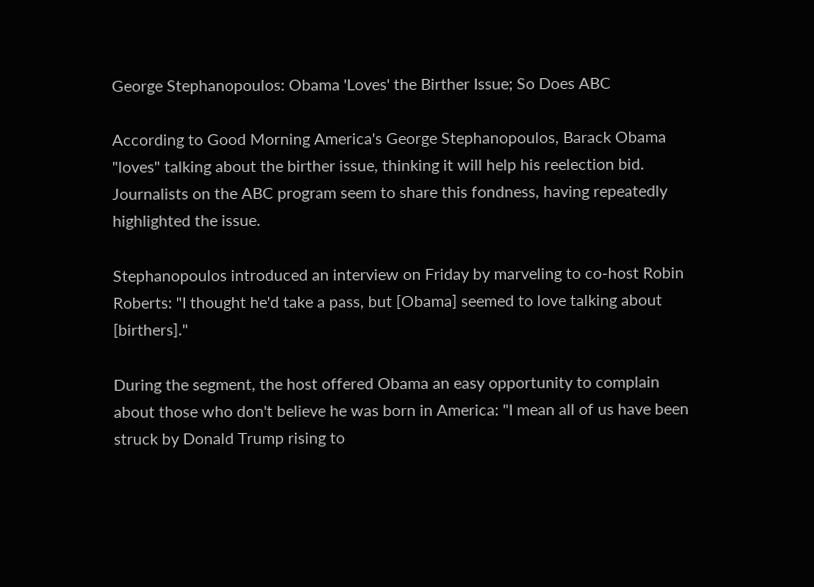George Stephanopoulos: Obama 'Loves' the Birther Issue; So Does ABC

According to Good Morning America's George Stephanopoulos, Barack Obama "loves" talking about the birther issue, thinking it will help his reelection bid. Journalists on the ABC program seem to share this fondness, having repeatedly highlighted the issue.

Stephanopoulos introduced an interview on Friday by marveling to co-host Robin Roberts: "I thought he'd take a pass, but [Obama] seemed to love talking about [birthers]."

During the segment, the host offered Obama an easy opportunity to complain about those who don't believe he was born in America: "I mean all of us have been struck by Donald Trump rising to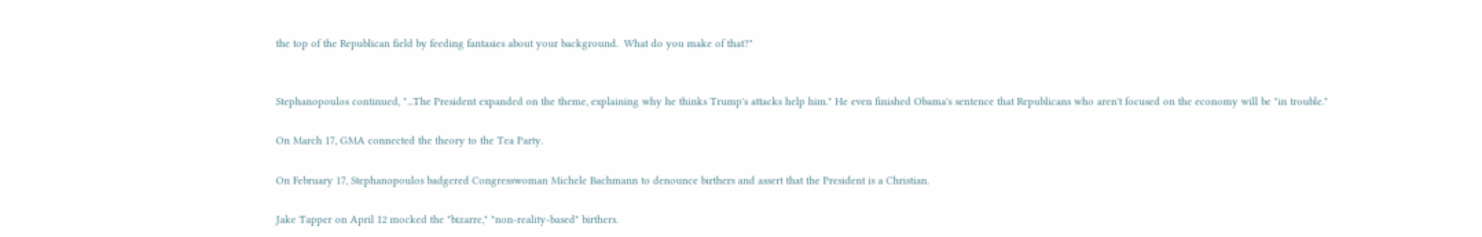the top of the Republican field by feeding fantasies about your background.  What do you make of that?"


Stephanopoulos continued, "...The President expanded on the theme, explaining why he thinks Trump's attacks help him." He even finished Obama's sentence that Republicans who aren't focused on the economy will be "in trouble."

On March 17, GMA connected the theory to the Tea Party.

On February 17, Stephanopoulos badgered Congresswoman Michele Bachmann to denounce birthers and assert that the President is a Christian.

Jake Tapper on April 12 mocked the "bizarre," "non-reality-based" birthers.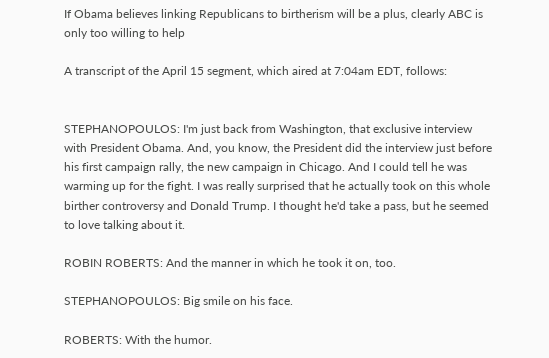If Obama believes linking Republicans to birtherism will be a plus, clearly ABC is only too willing to help

A transcript of the April 15 segment, which aired at 7:04am EDT, follows:


STEPHANOPOULOS: I'm just back from Washington, that exclusive interview with President Obama. And, you know, the President did the interview just before his first campaign rally, the new campaign in Chicago. And I could tell he was warming up for the fight. I was really surprised that he actually took on this whole birther controversy and Donald Trump. I thought he'd take a pass, but he seemed to love talking about it.

ROBIN ROBERTS: And the manner in which he took it on, too.

STEPHANOPOULOS: Big smile on his face.

ROBERTS: With the humor.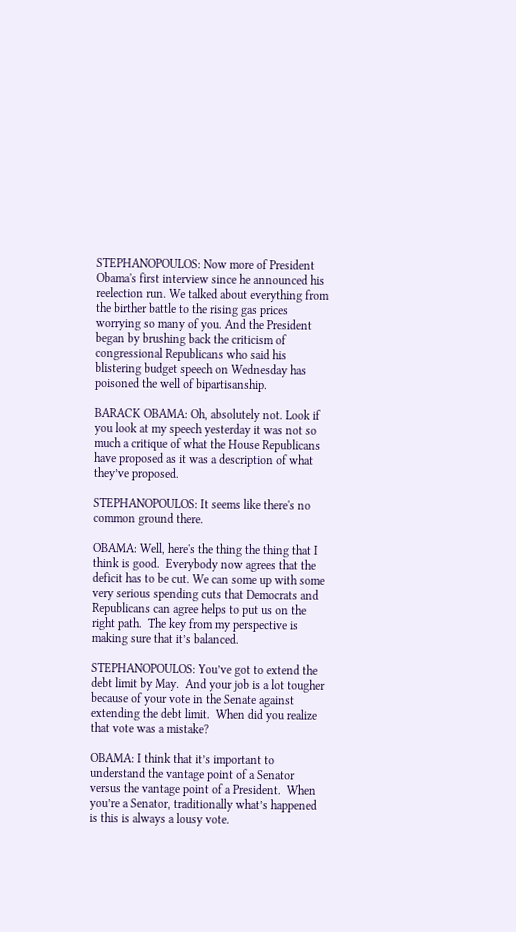STEPHANOPOULOS: Now more of President Obama's first interview since he announced his reelection run. We talked about everything from the birther battle to the rising gas prices worrying so many of you. And the President began by brushing back the criticism of congressional Republicans who said his blistering budget speech on Wednesday has poisoned the well of bipartisanship.

BARACK OBAMA: Oh, absolutely not. Look if you look at my speech yesterday it was not so much a critique of what the House Republicans have proposed as it was a description of what they’ve proposed.

STEPHANOPOULOS: It seems like there's no common ground there.

OBAMA: Well, here's the thing the thing that I think is good.  Everybody now agrees that the deficit has to be cut. We can some up with some very serious spending cuts that Democrats and Republicans can agree helps to put us on the right path.  The key from my perspective is making sure that it’s balanced.

STEPHANOPOULOS: You’ve got to extend the debt limit by May.  And your job is a lot tougher because of your vote in the Senate against extending the debt limit.  When did you realize that vote was a mistake?

OBAMA: I think that it’s important to understand the vantage point of a Senator versus the vantage point of a President.  When you’re a Senator, traditionally what’s happened is this is always a lousy vote.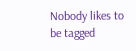Nobody likes to be tagged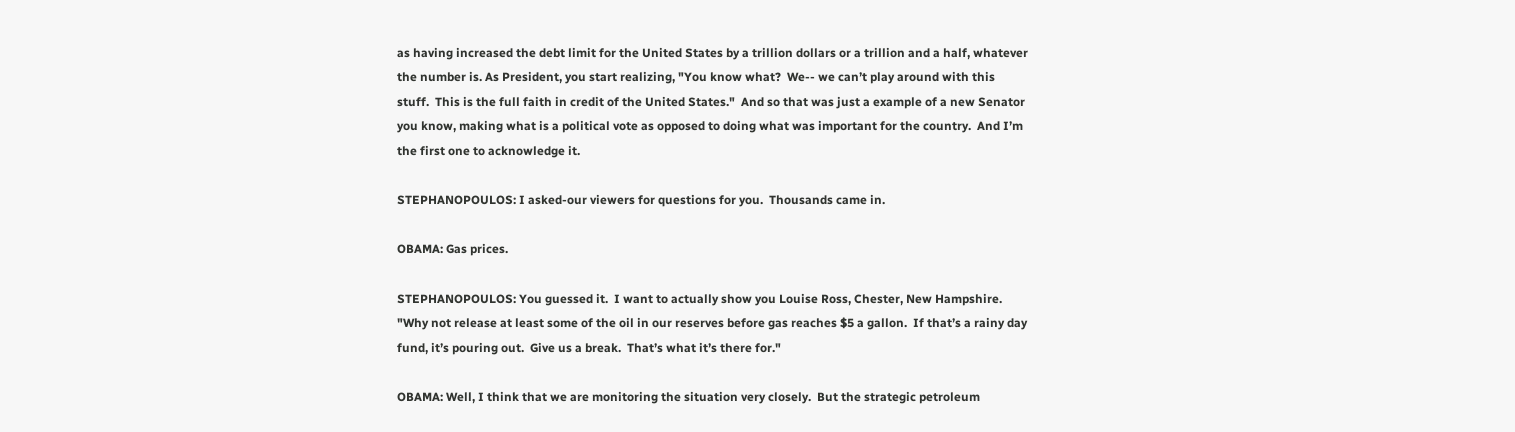as having increased the debt limit for the United States by a trillion dollars or a trillion and a half, whatever the number is. As President, you start realizing, "You know what?  We-- we can’t play around with this stuff.  This is the full faith in credit of the United States."  And so that was just a example of a new Senator you know, making what is a political vote as opposed to doing what was important for the country.  And I’m the first one to acknowledge it.

STEPHANOPOULOS: I asked-our viewers for questions for you.  Thousands came in.

OBAMA: Gas prices.

STEPHANOPOULOS: You guessed it.  I want to actually show you Louise Ross, Chester, New Hampshire.  "Why not release at least some of the oil in our reserves before gas reaches $5 a gallon.  If that’s a rainy day fund, it’s pouring out.  Give us a break.  That’s what it’s there for."

OBAMA: Well, I think that we are monitoring the situation very closely.  But the strategic petroleum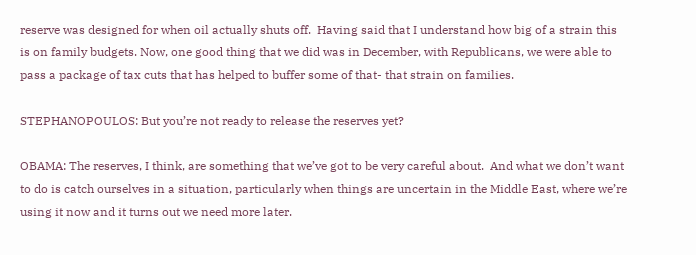reserve was designed for when oil actually shuts off.  Having said that I understand how big of a strain this is on family budgets. Now, one good thing that we did was in December, with Republicans, we were able to pass a package of tax cuts that has helped to buffer some of that- that strain on families.

STEPHANOPOULOS: But you’re not ready to release the reserves yet?

OBAMA: The reserves, I think, are something that we’ve got to be very careful about.  And what we don’t want to do is catch ourselves in a situation, particularly when things are uncertain in the Middle East, where we’re using it now and it turns out we need more later.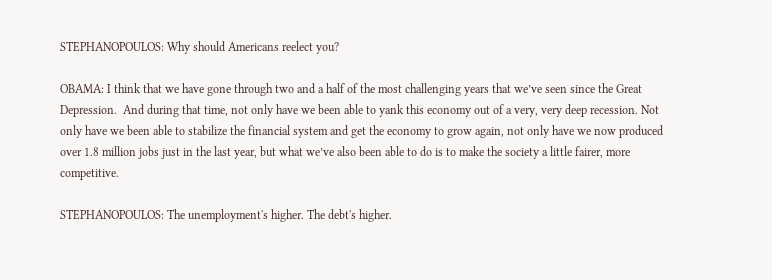STEPHANOPOULOS: Why should Americans reelect you?

OBAMA: I think that we have gone through two and a half of the most challenging years that we’ve seen since the Great Depression.  And during that time, not only have we been able to yank this economy out of a very, very deep recession. Not only have we been able to stabilize the financial system and get the economy to grow again, not only have we now produced over 1.8 million jobs just in the last year, but what we’ve also been able to do is to make the society a little fairer, more competitive.

STEPHANOPOULOS: The unemployment's higher. The debt's higher.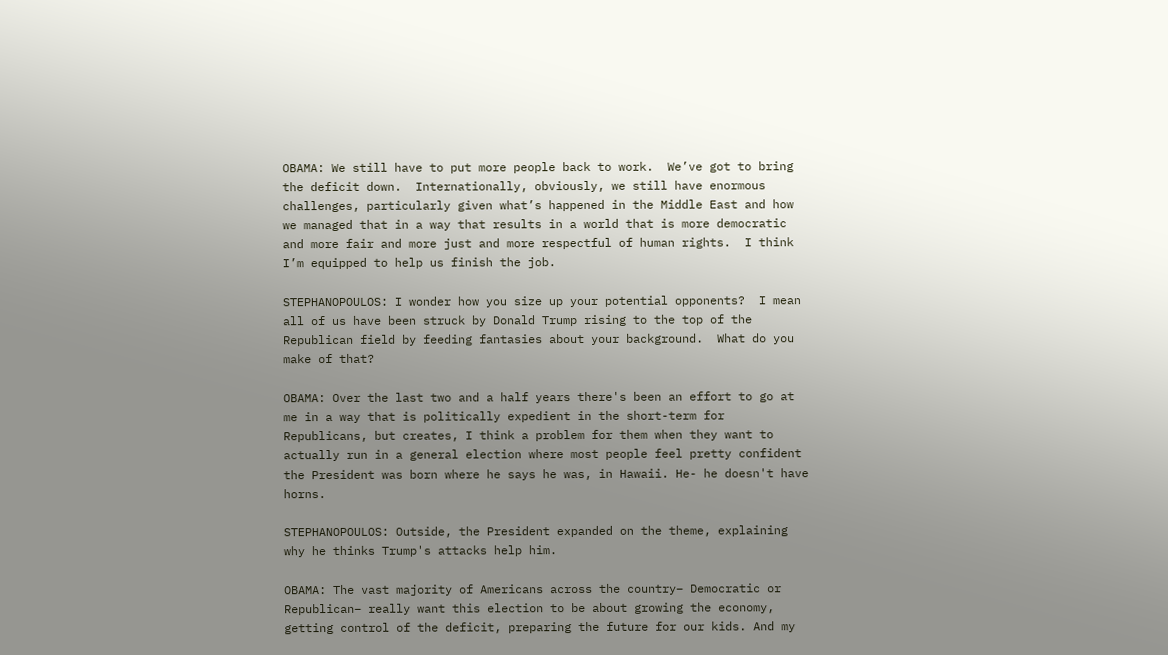OBAMA: We still have to put more people back to work.  We’ve got to bring the deficit down.  Internationally, obviously, we still have enormous challenges, particularly given what’s happened in the Middle East and how we managed that in a way that results in a world that is more democratic and more fair and more just and more respectful of human rights.  I think I’m equipped to help us finish the job.

STEPHANOPOULOS: I wonder how you size up your potential opponents?  I mean all of us have been struck by Donald Trump rising to the top of the Republican field by feeding fantasies about your background.  What do you make of that?

OBAMA: Over the last two and a half years there's been an effort to go at me in a way that is politically expedient in the short-term for Republicans, but creates, I think a problem for them when they want to actually run in a general election where most people feel pretty confident the President was born where he says he was, in Hawaii. He- he doesn't have horns.

STEPHANOPOULOS: Outside, the President expanded on the theme, explaining why he thinks Trump's attacks help him.

OBAMA: The vast majority of Americans across the country– Democratic or Republican– really want this election to be about growing the economy, getting control of the deficit, preparing the future for our kids. And my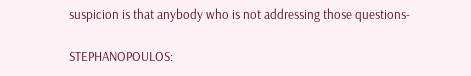suspicion is that anybody who is not addressing those questions-

STEPHANOPOULOS: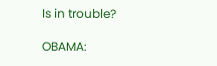Is in trouble?

OBAMA: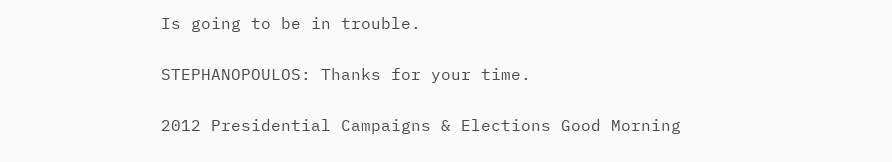Is going to be in trouble.

STEPHANOPOULOS: Thanks for your time.

2012 Presidential Campaigns & Elections Good Morning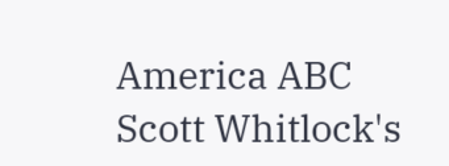America ABC
Scott Whitlock's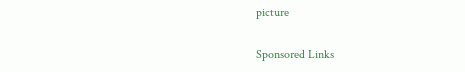picture

Sponsored Links